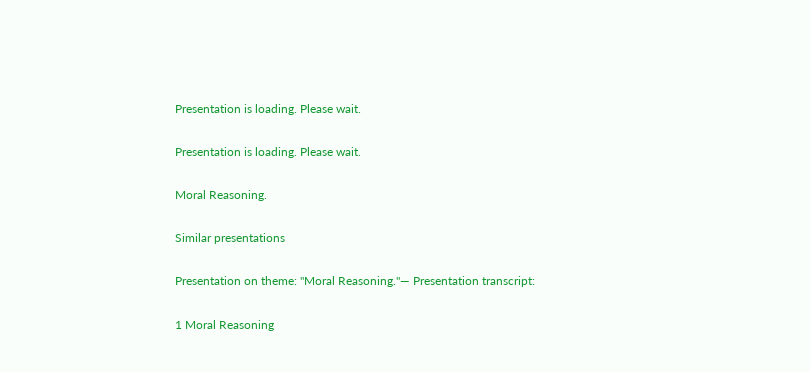Presentation is loading. Please wait.

Presentation is loading. Please wait.

Moral Reasoning.

Similar presentations

Presentation on theme: "Moral Reasoning."— Presentation transcript:

1 Moral Reasoning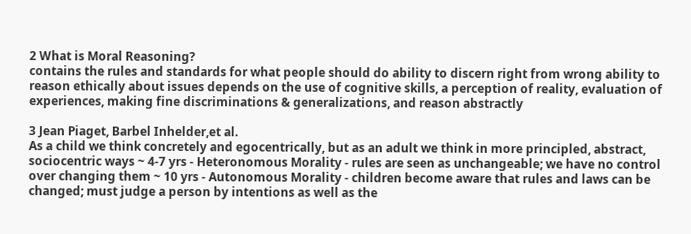2 What is Moral Reasoning?
contains the rules and standards for what people should do ability to discern right from wrong ability to reason ethically about issues depends on the use of cognitive skills, a perception of reality, evaluation of experiences, making fine discriminations & generalizations, and reason abstractly

3 Jean Piaget, Barbel Inhelder,et al.
As a child we think concretely and egocentrically, but as an adult we think in more principled, abstract, sociocentric ways ~ 4-7 yrs - Heteronomous Morality - rules are seen as unchangeable; we have no control over changing them ~ 10 yrs - Autonomous Morality - children become aware that rules and laws can be changed; must judge a person by intentions as well as the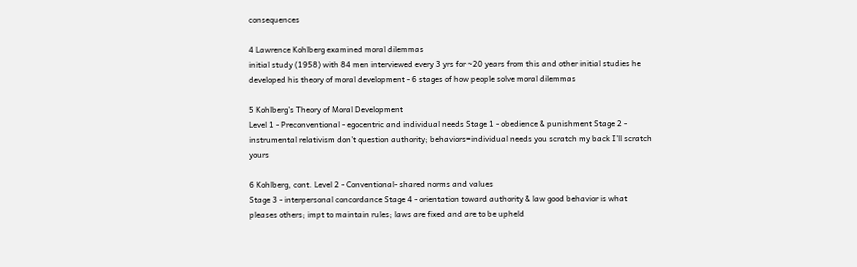consequences

4 Lawrence Kohlberg examined moral dilemmas
initial study (1958) with 84 men interviewed every 3 yrs for ~20 years from this and other initial studies he developed his theory of moral development - 6 stages of how people solve moral dilemmas

5 Kohlberg’s Theory of Moral Development
Level 1 - Preconventional - egocentric and individual needs Stage 1 - obedience & punishment Stage 2 - instrumental relativism don’t question authority; behaviors=individual needs you scratch my back I’ll scratch yours

6 Kohlberg, cont. Level 2 - Conventional- shared norms and values
Stage 3 - interpersonal concordance Stage 4 - orientation toward authority & law good behavior is what pleases others; impt to maintain rules; laws are fixed and are to be upheld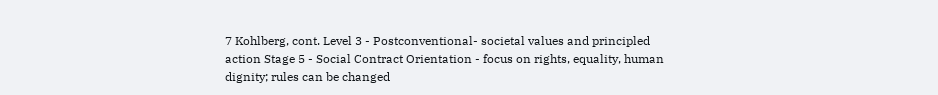7 Kohlberg, cont. Level 3 - Postconventional- societal values and principled action Stage 5 - Social Contract Orientation - focus on rights, equality, human dignity; rules can be changed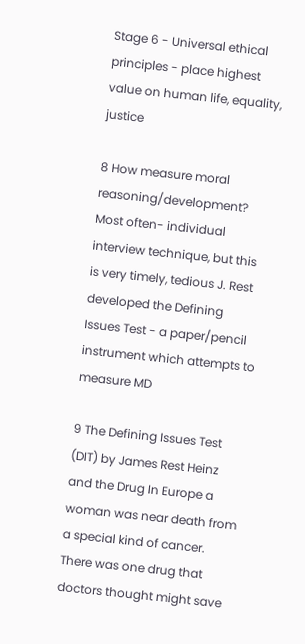Stage 6 - Universal ethical principles - place highest value on human life, equality, justice

8 How measure moral reasoning/development?
Most often- individual interview technique, but this is very timely, tedious J. Rest developed the Defining Issues Test - a paper/pencil instrument which attempts to measure MD

9 The Defining Issues Test (DIT) by James Rest Heinz and the Drug In Europe a woman was near death from a special kind of cancer. There was one drug that doctors thought might save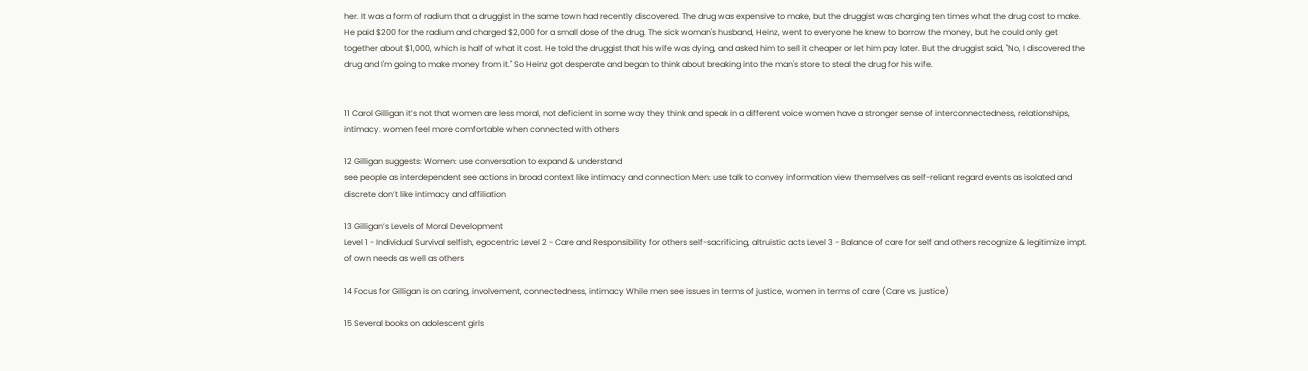her. It was a form of radium that a druggist in the same town had recently discovered. The drug was expensive to make, but the druggist was charging ten times what the drug cost to make. He paid $200 for the radium and charged $2,000 for a small dose of the drug. The sick woman's husband, Heinz, went to everyone he knew to borrow the money, but he could only get together about $1,000, which is half of what it cost. He told the druggist that his wife was dying, and asked him to sell it cheaper or let him pay later. But the druggist said, "No, I discovered the drug and I'm going to make money from it." So Heinz got desperate and began to think about breaking into the man's store to steal the drug for his wife.


11 Carol Gilligan it’s not that women are less moral, not deficient in some way they think and speak in a different voice women have a stronger sense of interconnectedness, relationships, intimacy. women feel more comfortable when connected with others

12 Gilligan suggests: Women: use conversation to expand & understand
see people as interdependent see actions in broad context like intimacy and connection Men: use talk to convey information view themselves as self-reliant regard events as isolated and discrete don’t like intimacy and affiliation

13 Gilligan’s Levels of Moral Development
Level 1 - Individual Survival selfish, egocentric Level 2 - Care and Responsibility for others self-sacrificing, altruistic acts Level 3 - Balance of care for self and others recognize & legitimize impt. of own needs as well as others

14 Focus for Gilligan is on caring, involvement, connectedness, intimacy While men see issues in terms of justice, women in terms of care (Care vs. justice)

15 Several books on adolescent girls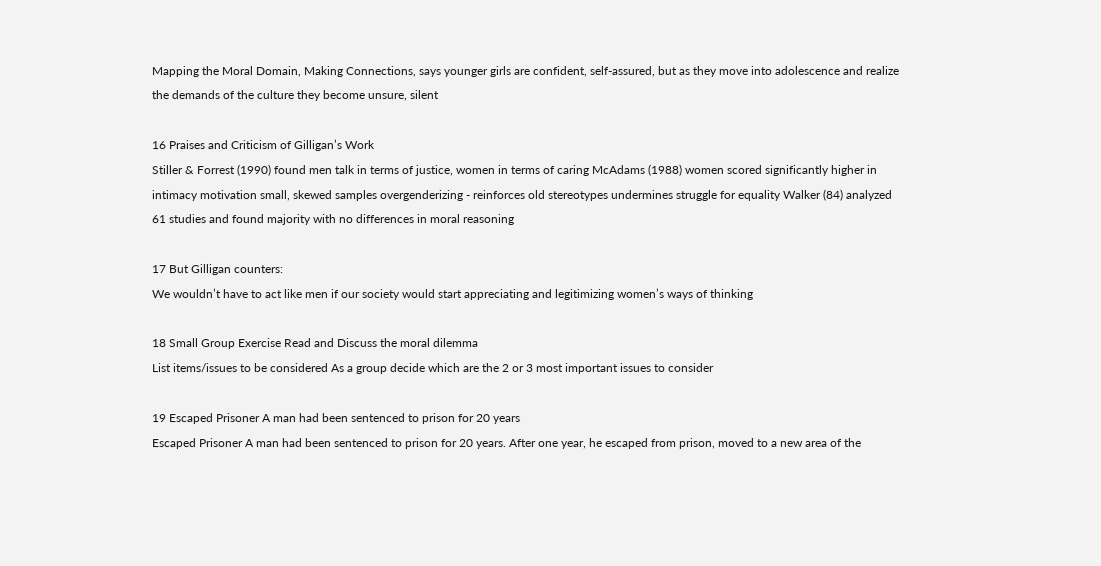Mapping the Moral Domain, Making Connections, says younger girls are confident, self-assured, but as they move into adolescence and realize the demands of the culture they become unsure, silent

16 Praises and Criticism of Gilligan’s Work
Stiller & Forrest (1990) found men talk in terms of justice, women in terms of caring McAdams (1988) women scored significantly higher in intimacy motivation small, skewed samples overgenderizing - reinforces old stereotypes undermines struggle for equality Walker (84) analyzed 61 studies and found majority with no differences in moral reasoning

17 But Gilligan counters:
We wouldn’t have to act like men if our society would start appreciating and legitimizing women’s ways of thinking

18 Small Group Exercise Read and Discuss the moral dilemma
List items/issues to be considered As a group decide which are the 2 or 3 most important issues to consider

19 Escaped Prisoner A man had been sentenced to prison for 20 years
Escaped Prisoner A man had been sentenced to prison for 20 years. After one year, he escaped from prison, moved to a new area of the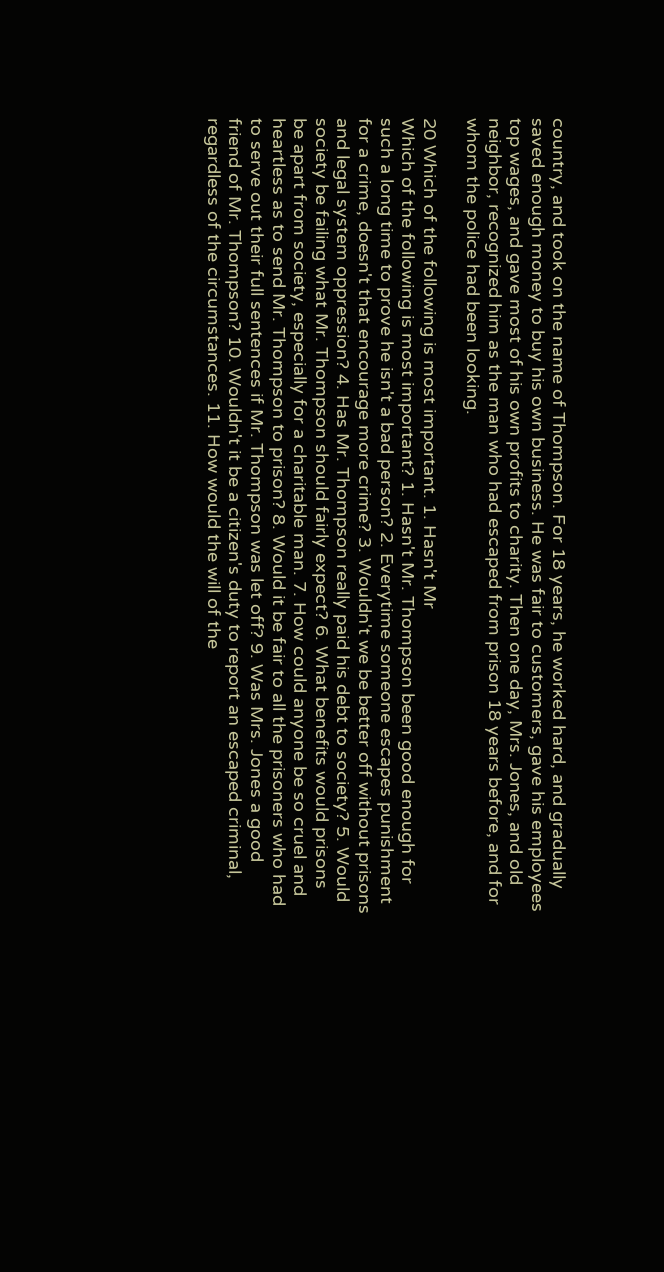country, and took on the name of Thompson. For 18 years, he worked hard, and gradually saved enough money to buy his own business. He was fair to customers, gave his employees top wages, and gave most of his own profits to charity. Then one day, Mrs. Jones, and old neighbor, recognized him as the man who had escaped from prison 18 years before, and for whom the police had been looking.

20 Which of the following is most important. 1. Hasn't Mr
Which of the following is most important? 1. Hasn't Mr. Thompson been good enough for such a long time to prove he isn't a bad person? 2. Everytime someone escapes punishment for a crime, doesn't that encourage more crime? 3. Wouldn't we be better off without prisons and legal system oppression? 4. Has Mr. Thompson really paid his debt to society? 5. Would society be failing what Mr. Thompson should fairly expect? 6. What benefits would prisons be apart from society, especially for a charitable man. 7. How could anyone be so cruel and heartless as to send Mr. Thompson to prison? 8. Would it be fair to all the prisoners who had to serve out their full sentences if Mr. Thompson was let off? 9. Was Mrs. Jones a good friend of Mr. Thompson? 10. Wouldn't it be a citizen's duty to report an escaped criminal, regardless of the circumstances. 11. How would the will of the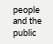people and the public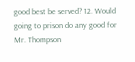good best be served? 12. Would going to prison do any good for Mr. Thompson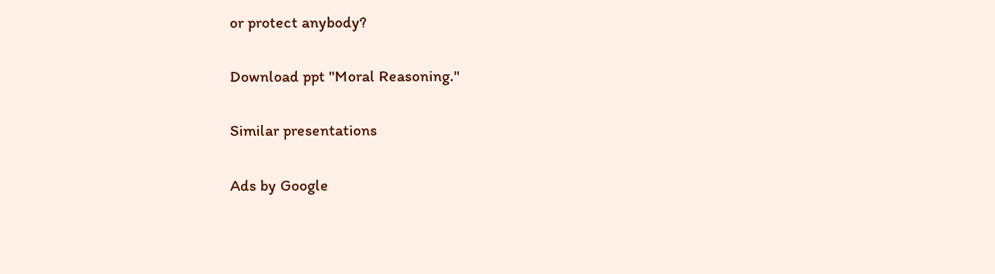or protect anybody?

Download ppt "Moral Reasoning."

Similar presentations

Ads by Google